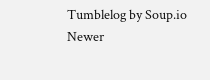Tumblelog by Soup.io
Newer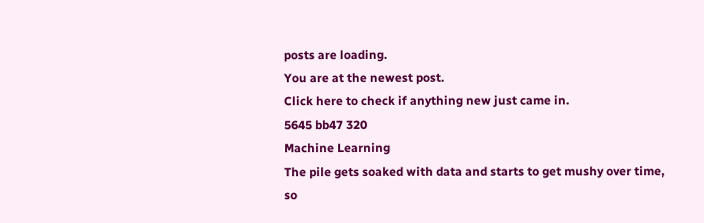posts are loading.
You are at the newest post.
Click here to check if anything new just came in.
5645 bb47 320
Machine Learning
The pile gets soaked with data and starts to get mushy over time, so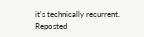it's technically recurrent.
Reposted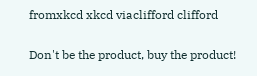fromxkcd xkcd viaclifford clifford

Don't be the product, buy the product!